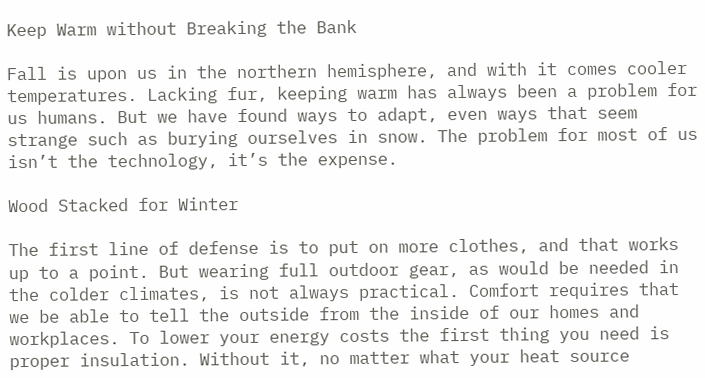Keep Warm without Breaking the Bank

Fall is upon us in the northern hemisphere, and with it comes cooler temperatures. Lacking fur, keeping warm has always been a problem for us humans. But we have found ways to adapt, even ways that seem strange such as burying ourselves in snow. The problem for most of us isn’t the technology, it’s the expense.

Wood Stacked for Winter

The first line of defense is to put on more clothes, and that works up to a point. But wearing full outdoor gear, as would be needed in the colder climates, is not always practical. Comfort requires that we be able to tell the outside from the inside of our homes and workplaces. To lower your energy costs the first thing you need is proper insulation. Without it, no matter what your heat source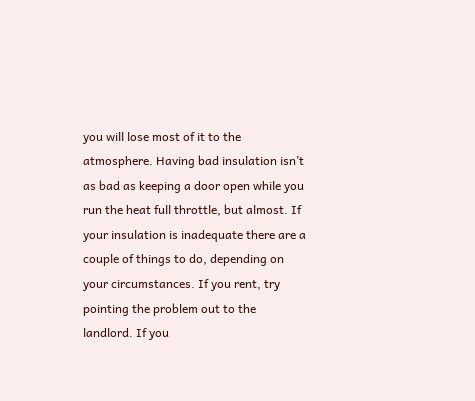you will lose most of it to the atmosphere. Having bad insulation isn’t as bad as keeping a door open while you run the heat full throttle, but almost. If your insulation is inadequate there are a couple of things to do, depending on your circumstances. If you rent, try pointing the problem out to the landlord. If you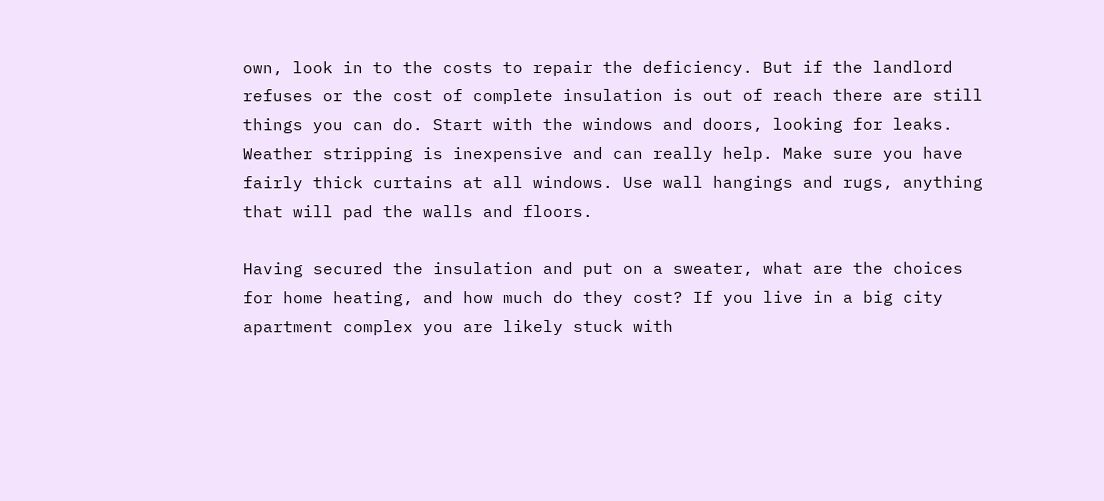own, look in to the costs to repair the deficiency. But if the landlord refuses or the cost of complete insulation is out of reach there are still things you can do. Start with the windows and doors, looking for leaks. Weather stripping is inexpensive and can really help. Make sure you have fairly thick curtains at all windows. Use wall hangings and rugs, anything that will pad the walls and floors.

Having secured the insulation and put on a sweater, what are the choices for home heating, and how much do they cost? If you live in a big city apartment complex you are likely stuck with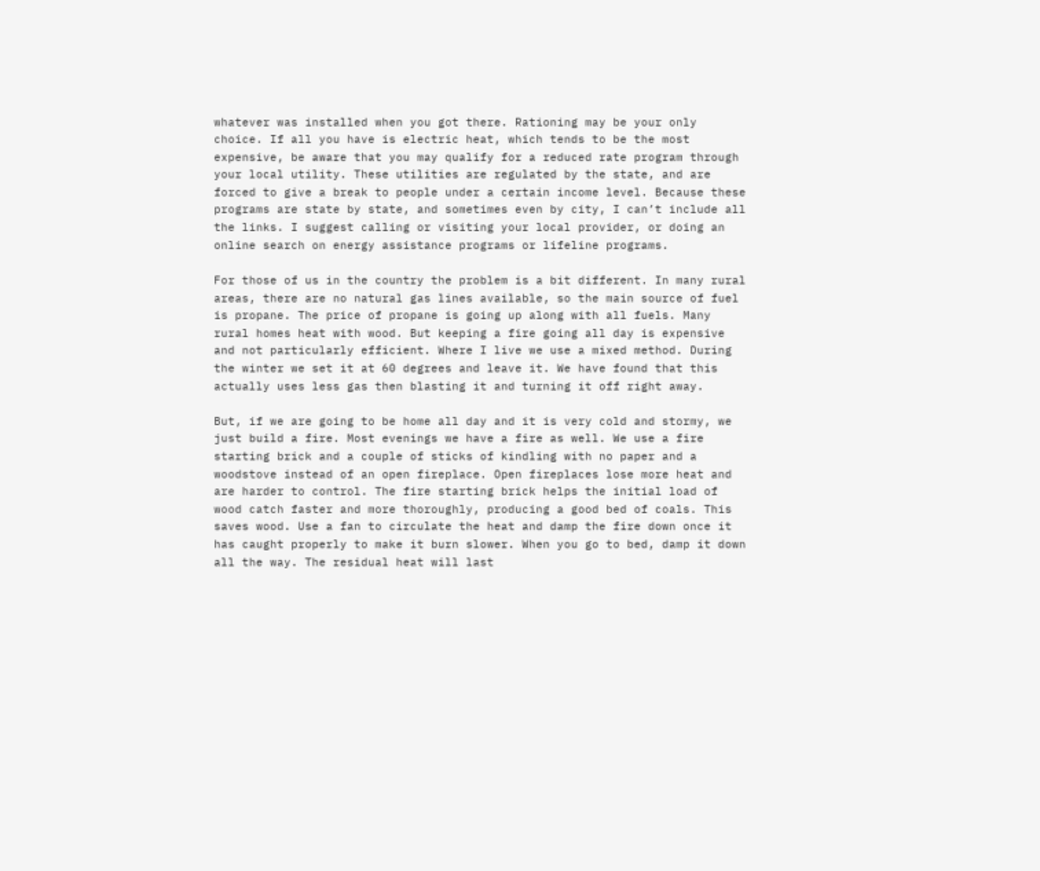whatever was installed when you got there. Rationing may be your only choice. If all you have is electric heat, which tends to be the most expensive, be aware that you may qualify for a reduced rate program through your local utility. These utilities are regulated by the state, and are forced to give a break to people under a certain income level. Because these programs are state by state, and sometimes even by city, I can’t include all the links. I suggest calling or visiting your local provider, or doing an online search on energy assistance programs or lifeline programs.

For those of us in the country the problem is a bit different. In many rural areas, there are no natural gas lines available, so the main source of fuel is propane. The price of propane is going up along with all fuels. Many rural homes heat with wood. But keeping a fire going all day is expensive and not particularly efficient. Where I live we use a mixed method. During the winter we set it at 60 degrees and leave it. We have found that this actually uses less gas then blasting it and turning it off right away.

But, if we are going to be home all day and it is very cold and stormy, we just build a fire. Most evenings we have a fire as well. We use a fire starting brick and a couple of sticks of kindling with no paper and a woodstove instead of an open fireplace. Open fireplaces lose more heat and are harder to control. The fire starting brick helps the initial load of wood catch faster and more thoroughly, producing a good bed of coals. This saves wood. Use a fan to circulate the heat and damp the fire down once it has caught properly to make it burn slower. When you go to bed, damp it down all the way. The residual heat will last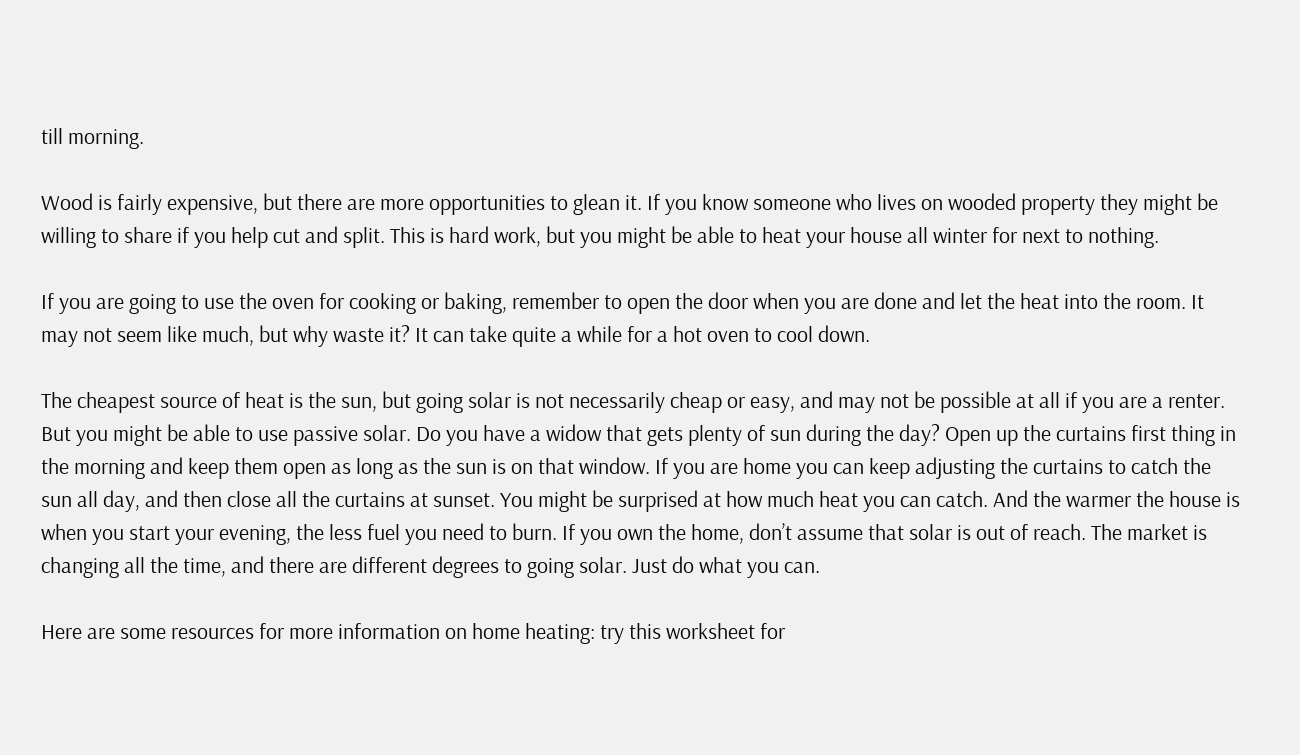till morning.

Wood is fairly expensive, but there are more opportunities to glean it. If you know someone who lives on wooded property they might be willing to share if you help cut and split. This is hard work, but you might be able to heat your house all winter for next to nothing.

If you are going to use the oven for cooking or baking, remember to open the door when you are done and let the heat into the room. It may not seem like much, but why waste it? It can take quite a while for a hot oven to cool down.

The cheapest source of heat is the sun, but going solar is not necessarily cheap or easy, and may not be possible at all if you are a renter. But you might be able to use passive solar. Do you have a widow that gets plenty of sun during the day? Open up the curtains first thing in the morning and keep them open as long as the sun is on that window. If you are home you can keep adjusting the curtains to catch the sun all day, and then close all the curtains at sunset. You might be surprised at how much heat you can catch. And the warmer the house is when you start your evening, the less fuel you need to burn. If you own the home, don’t assume that solar is out of reach. The market is changing all the time, and there are different degrees to going solar. Just do what you can.

Here are some resources for more information on home heating: try this worksheet for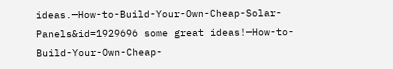ideas.—How-to-Build-Your-Own-Cheap-Solar-Panels&id=1929696 some great ideas!—How-to-Build-Your-Own-Cheap-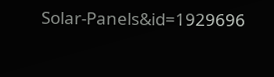Solar-Panels&id=1929696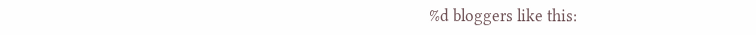%d bloggers like this: